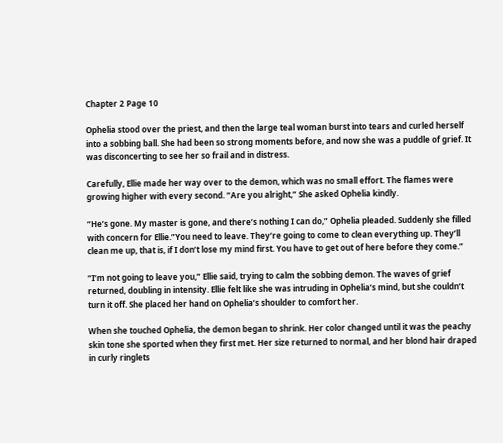Chapter 2 Page 10

Ophelia stood over the priest, and then the large teal woman burst into tears and curled herself into a sobbing ball. She had been so strong moments before, and now she was a puddle of grief. It was disconcerting to see her so frail and in distress.

Carefully, Ellie made her way over to the demon, which was no small effort. The flames were growing higher with every second. “Are you alright,” She asked Ophelia kindly.

“He’s gone. My master is gone, and there’s nothing I can do,” Ophelia pleaded. Suddenly she filled with concern for Ellie.”You need to leave. They’re going to come to clean everything up. They’ll clean me up, that is, if I don’t lose my mind first. You have to get out of here before they come.”

“I’m not going to leave you,” Ellie said, trying to calm the sobbing demon. The waves of grief returned, doubling in intensity. Ellie felt like she was intruding in Ophelia’s mind, but she couldn’t turn it off. She placed her hand on Ophelia’s shoulder to comfort her.

When she touched Ophelia, the demon began to shrink. Her color changed until it was the peachy skin tone she sported when they first met. Her size returned to normal, and her blond hair draped in curly ringlets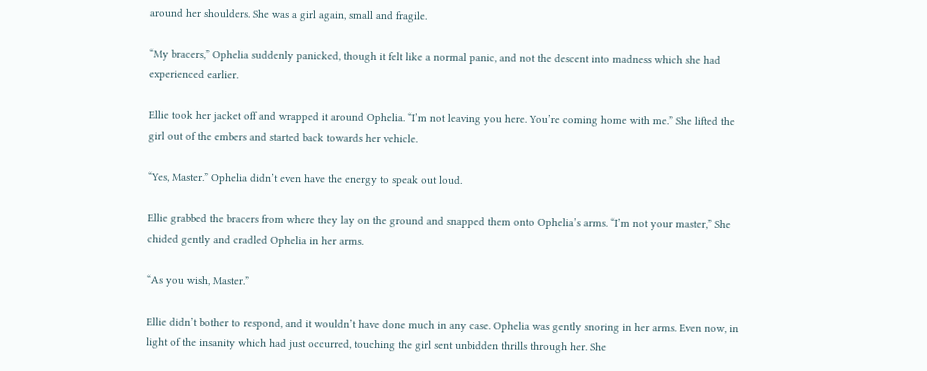around her shoulders. She was a girl again, small and fragile.

“My bracers,” Ophelia suddenly panicked, though it felt like a normal panic, and not the descent into madness which she had experienced earlier.

Ellie took her jacket off and wrapped it around Ophelia. “I’m not leaving you here. You’re coming home with me.” She lifted the girl out of the embers and started back towards her vehicle.

“Yes, Master.” Ophelia didn’t even have the energy to speak out loud.

Ellie grabbed the bracers from where they lay on the ground and snapped them onto Ophelia’s arms. “I’m not your master,” She chided gently and cradled Ophelia in her arms.

“As you wish, Master.”

Ellie didn’t bother to respond, and it wouldn’t have done much in any case. Ophelia was gently snoring in her arms. Even now, in light of the insanity which had just occurred, touching the girl sent unbidden thrills through her. She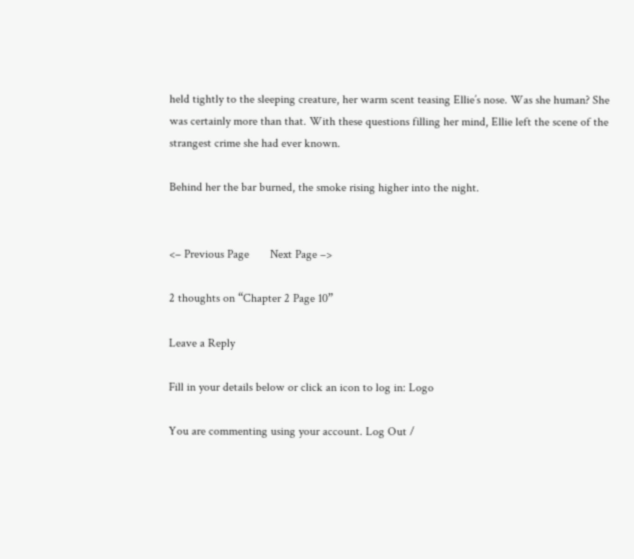held tightly to the sleeping creature, her warm scent teasing Ellie’s nose. Was she human? She was certainly more than that. With these questions filling her mind, Ellie left the scene of the strangest crime she had ever known.

Behind her the bar burned, the smoke rising higher into the night.


<– Previous Page       Next Page –>

2 thoughts on “Chapter 2 Page 10”

Leave a Reply

Fill in your details below or click an icon to log in: Logo

You are commenting using your account. Log Out /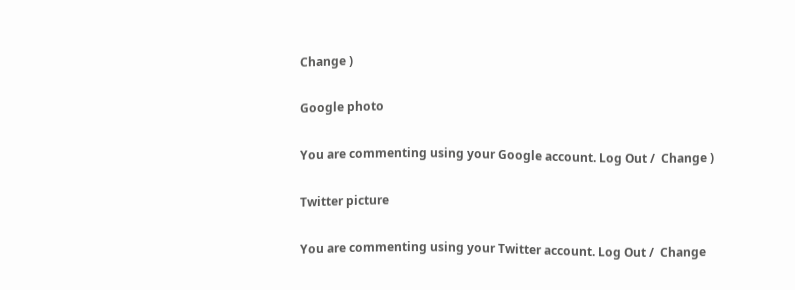Change )

Google photo

You are commenting using your Google account. Log Out /  Change )

Twitter picture

You are commenting using your Twitter account. Log Out /  Change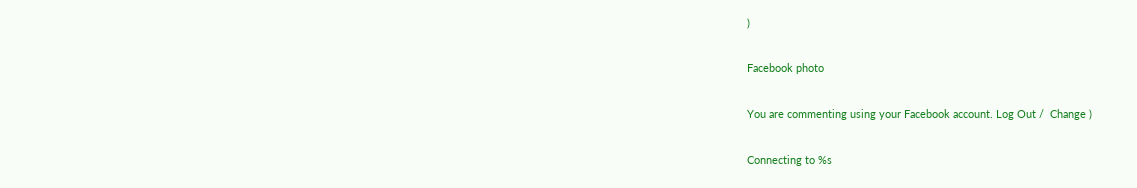)

Facebook photo

You are commenting using your Facebook account. Log Out /  Change )

Connecting to %s